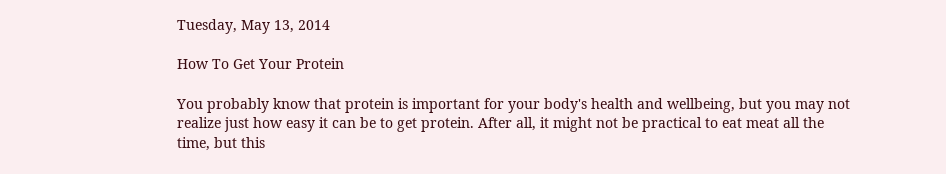Tuesday, May 13, 2014

How To Get Your Protein

You probably know that protein is important for your body's health and wellbeing, but you may not realize just how easy it can be to get protein. After all, it might not be practical to eat meat all the time, but this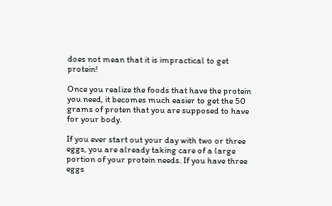does not mean that it is impractical to get protein!

Once you realize the foods that have the protein you need, it becomes much easier to get the 50 grams of proten that you are supposed to have for your body.

If you ever start out your day with two or three eggs, you are already taking care of a large portion of your protein needs. If you have three eggs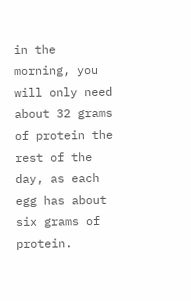in the morning, you will only need about 32 grams of protein the rest of the day, as each egg has about six grams of protein.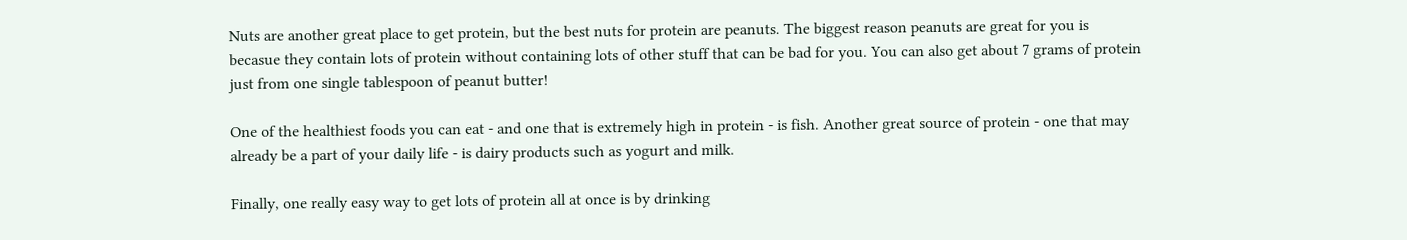Nuts are another great place to get protein, but the best nuts for protein are peanuts. The biggest reason peanuts are great for you is becasue they contain lots of protein without containing lots of other stuff that can be bad for you. You can also get about 7 grams of protein just from one single tablespoon of peanut butter!

One of the healthiest foods you can eat - and one that is extremely high in protein - is fish. Another great source of protein - one that may already be a part of your daily life - is dairy products such as yogurt and milk.

Finally, one really easy way to get lots of protein all at once is by drinking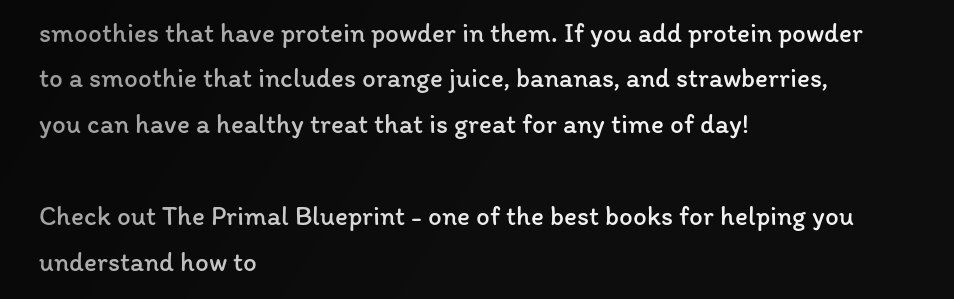smoothies that have protein powder in them. If you add protein powder to a smoothie that includes orange juice, bananas, and strawberries, you can have a healthy treat that is great for any time of day!

Check out The Primal Blueprint - one of the best books for helping you understand how to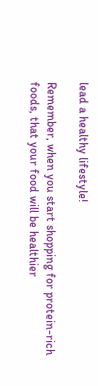lead a healthy lifestyle!

Remember, when you start shopping for protein-rich foods, that your food will be healthier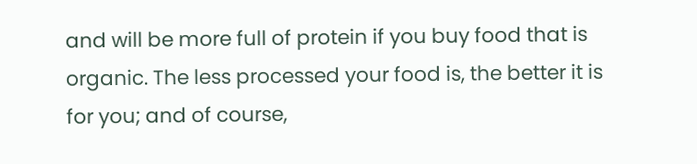and will be more full of protein if you buy food that is organic. The less processed your food is, the better it is for you; and of course,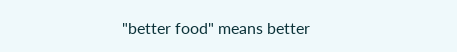"better food" means better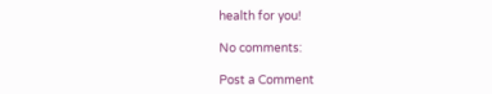health for you!

No comments:

Post a Comment